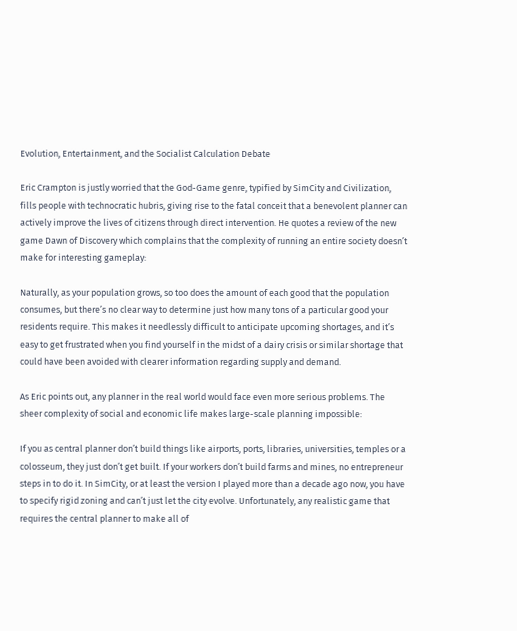Evolution, Entertainment, and the Socialist Calculation Debate

Eric Crampton is justly worried that the God-Game genre, typified by SimCity and Civilization, fills people with technocratic hubris, giving rise to the fatal conceit that a benevolent planner can actively improve the lives of citizens through direct intervention. He quotes a review of the new game Dawn of Discovery which complains that the complexity of running an entire society doesn’t make for interesting gameplay:

Naturally, as your population grows, so too does the amount of each good that the population consumes, but there’s no clear way to determine just how many tons of a particular good your residents require. This makes it needlessly difficult to anticipate upcoming shortages, and it’s easy to get frustrated when you find yourself in the midst of a dairy crisis or similar shortage that could have been avoided with clearer information regarding supply and demand.

As Eric points out, any planner in the real world would face even more serious problems. The sheer complexity of social and economic life makes large-scale planning impossible:

If you as central planner don’t build things like airports, ports, libraries, universities, temples or a colosseum, they just don’t get built. If your workers don’t build farms and mines, no entrepreneur steps in to do it. In SimCity, or at least the version I played more than a decade ago now, you have to specify rigid zoning and can’t just let the city evolve. Unfortunately, any realistic game that requires the central planner to make all of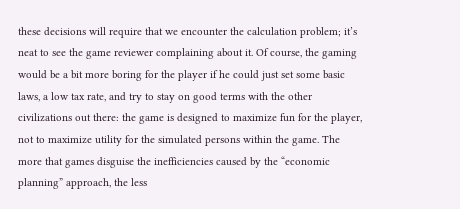these decisions will require that we encounter the calculation problem; it’s neat to see the game reviewer complaining about it. Of course, the gaming would be a bit more boring for the player if he could just set some basic laws, a low tax rate, and try to stay on good terms with the other civilizations out there: the game is designed to maximize fun for the player, not to maximize utility for the simulated persons within the game. The more that games disguise the inefficiencies caused by the “economic planning” approach, the less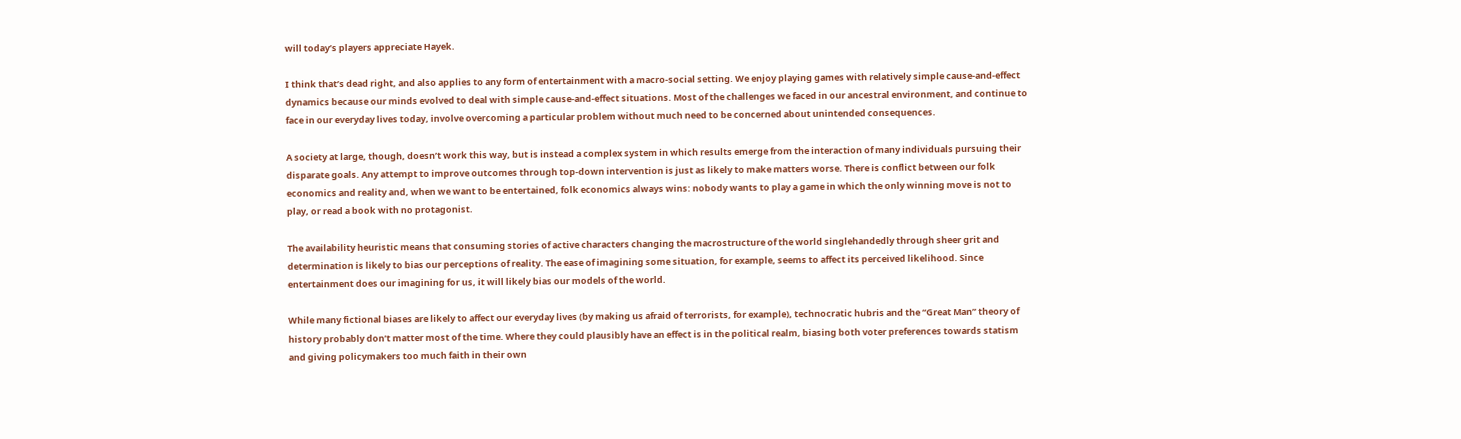will today’s players appreciate Hayek.

I think that’s dead right, and also applies to any form of entertainment with a macro-social setting. We enjoy playing games with relatively simple cause-and-effect dynamics because our minds evolved to deal with simple cause-and-effect situations. Most of the challenges we faced in our ancestral environment, and continue to face in our everyday lives today, involve overcoming a particular problem without much need to be concerned about unintended consequences.

A society at large, though, doesn’t work this way, but is instead a complex system in which results emerge from the interaction of many individuals pursuing their disparate goals. Any attempt to improve outcomes through top-down intervention is just as likely to make matters worse. There is conflict between our folk economics and reality and, when we want to be entertained, folk economics always wins: nobody wants to play a game in which the only winning move is not to play, or read a book with no protagonist.

The availability heuristic means that consuming stories of active characters changing the macrostructure of the world singlehandedly through sheer grit and determination is likely to bias our perceptions of reality. The ease of imagining some situation, for example, seems to affect its perceived likelihood. Since entertainment does our imagining for us, it will likely bias our models of the world.

While many fictional biases are likely to affect our everyday lives (by making us afraid of terrorists, for example), technocratic hubris and the “Great Man” theory of history probably don’t matter most of the time. Where they could plausibly have an effect is in the political realm, biasing both voter preferences towards statism and giving policymakers too much faith in their own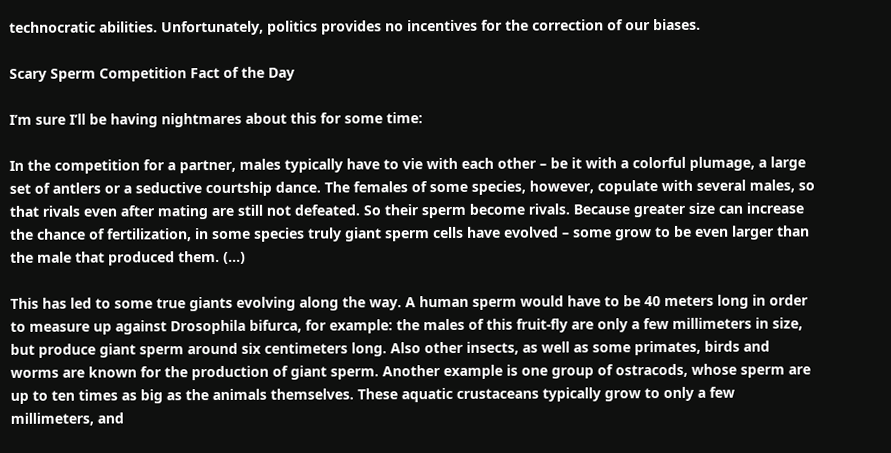technocratic abilities. Unfortunately, politics provides no incentives for the correction of our biases.

Scary Sperm Competition Fact of the Day

I’m sure I’ll be having nightmares about this for some time:

In the competition for a partner, males typically have to vie with each other – be it with a colorful plumage, a large set of antlers or a seductive courtship dance. The females of some species, however, copulate with several males, so that rivals even after mating are still not defeated. So their sperm become rivals. Because greater size can increase the chance of fertilization, in some species truly giant sperm cells have evolved – some grow to be even larger than the male that produced them. (…)

This has led to some true giants evolving along the way. A human sperm would have to be 40 meters long in order to measure up against Drosophila bifurca, for example: the males of this fruit-fly are only a few millimeters in size, but produce giant sperm around six centimeters long. Also other insects, as well as some primates, birds and worms are known for the production of giant sperm. Another example is one group of ostracods, whose sperm are up to ten times as big as the animals themselves. These aquatic crustaceans typically grow to only a few millimeters, and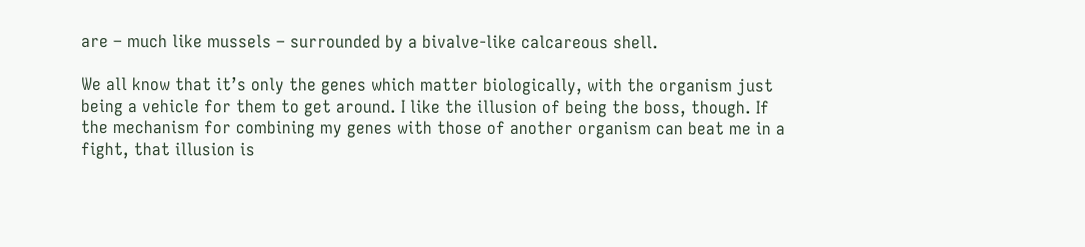are – much like mussels – surrounded by a bivalve-like calcareous shell.

We all know that it’s only the genes which matter biologically, with the organism just being a vehicle for them to get around. I like the illusion of being the boss, though. If the mechanism for combining my genes with those of another organism can beat me in a fight, that illusion is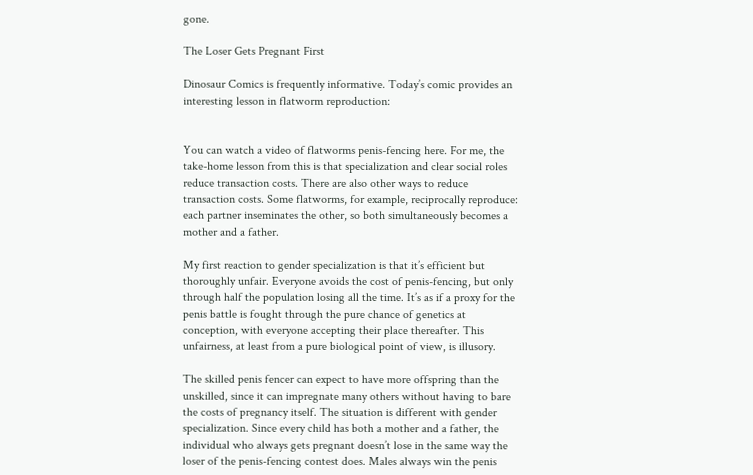gone.

The Loser Gets Pregnant First

Dinosaur Comics is frequently informative. Today’s comic provides an interesting lesson in flatworm reproduction:


You can watch a video of flatworms penis-fencing here. For me, the take-home lesson from this is that specialization and clear social roles reduce transaction costs. There are also other ways to reduce transaction costs. Some flatworms, for example, reciprocally reproduce: each partner inseminates the other, so both simultaneously becomes a mother and a father.

My first reaction to gender specialization is that it’s efficient but thoroughly unfair. Everyone avoids the cost of penis-fencing, but only through half the population losing all the time. It’s as if a proxy for the penis battle is fought through the pure chance of genetics at conception, with everyone accepting their place thereafter. This unfairness, at least from a pure biological point of view, is illusory.

The skilled penis fencer can expect to have more offspring than the unskilled, since it can impregnate many others without having to bare the costs of pregnancy itself. The situation is different with gender specialization. Since every child has both a mother and a father, the individual who always gets pregnant doesn’t lose in the same way the loser of the penis-fencing contest does. Males always win the penis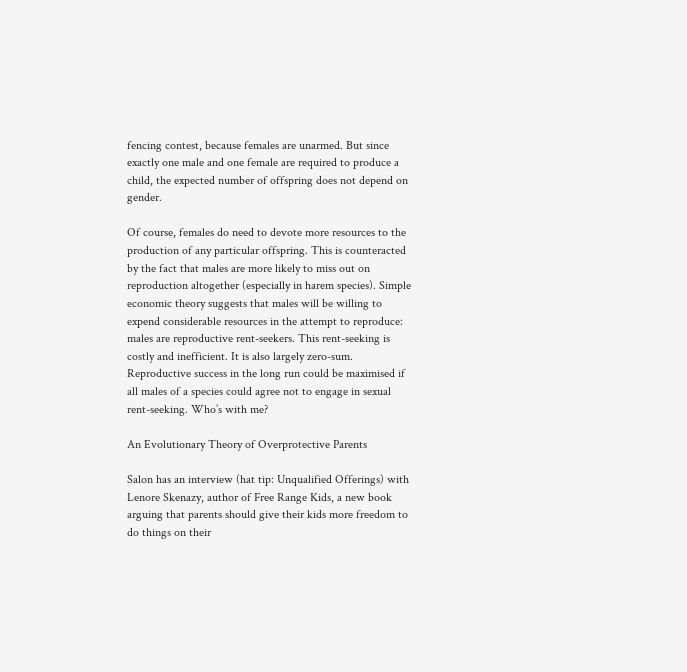fencing contest, because females are unarmed. But since exactly one male and one female are required to produce a child, the expected number of offspring does not depend on gender.

Of course, females do need to devote more resources to the production of any particular offspring. This is counteracted by the fact that males are more likely to miss out on reproduction altogether (especially in harem species). Simple economic theory suggests that males will be willing to expend considerable resources in the attempt to reproduce: males are reproductive rent-seekers. This rent-seeking is costly and inefficient. It is also largely zero-sum. Reproductive success in the long run could be maximised if all males of a species could agree not to engage in sexual rent-seeking. Who’s with me?

An Evolutionary Theory of Overprotective Parents

Salon has an interview (hat tip: Unqualified Offerings) with Lenore Skenazy, author of Free Range Kids, a new book arguing that parents should give their kids more freedom to do things on their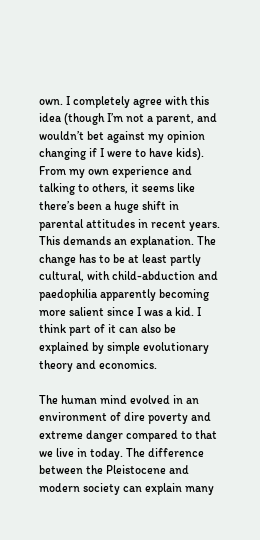own. I completely agree with this idea (though I’m not a parent, and wouldn’t bet against my opinion changing if I were to have kids). From my own experience and talking to others, it seems like there’s been a huge shift in parental attitudes in recent years. This demands an explanation. The change has to be at least partly cultural, with child-abduction and paedophilia apparently becoming more salient since I was a kid. I think part of it can also be explained by simple evolutionary theory and economics.

The human mind evolved in an environment of dire poverty and extreme danger compared to that we live in today. The difference between the Pleistocene and modern society can explain many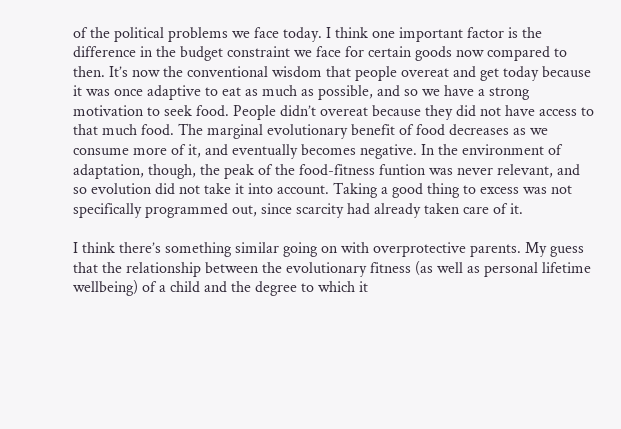of the political problems we face today. I think one important factor is the difference in the budget constraint we face for certain goods now compared to then. It’s now the conventional wisdom that people overeat and get today because it was once adaptive to eat as much as possible, and so we have a strong motivation to seek food. People didn’t overeat because they did not have access to that much food. The marginal evolutionary benefit of food decreases as we consume more of it, and eventually becomes negative. In the environment of adaptation, though, the peak of the food-fitness funtion was never relevant, and so evolution did not take it into account. Taking a good thing to excess was not specifically programmed out, since scarcity had already taken care of it.

I think there’s something similar going on with overprotective parents. My guess that the relationship between the evolutionary fitness (as well as personal lifetime wellbeing) of a child and the degree to which it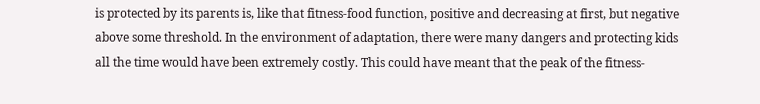is protected by its parents is, like that fitness-food function, positive and decreasing at first, but negative above some threshold. In the environment of adaptation, there were many dangers and protecting kids all the time would have been extremely costly. This could have meant that the peak of the fitness-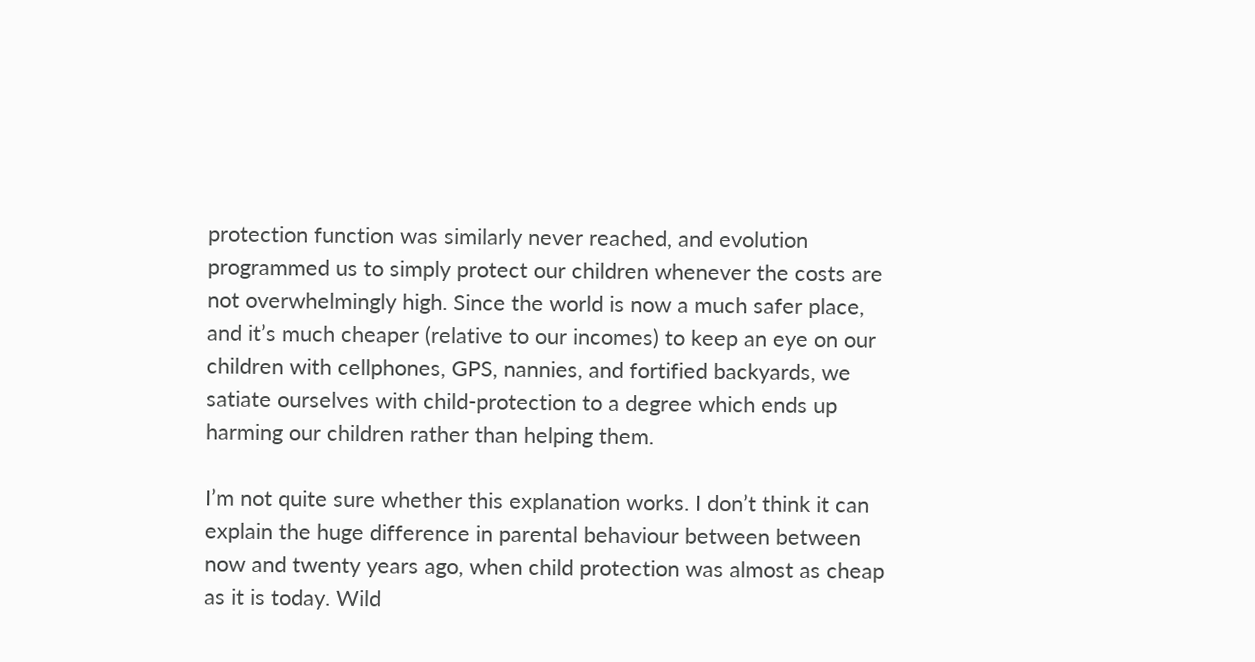protection function was similarly never reached, and evolution programmed us to simply protect our children whenever the costs are not overwhelmingly high. Since the world is now a much safer place, and it’s much cheaper (relative to our incomes) to keep an eye on our children with cellphones, GPS, nannies, and fortified backyards, we satiate ourselves with child-protection to a degree which ends up harming our children rather than helping them.

I’m not quite sure whether this explanation works. I don’t think it can explain the huge difference in parental behaviour between between now and twenty years ago, when child protection was almost as cheap as it is today. Wild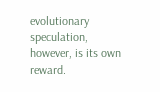evolutionary speculation, however, is its own reward.